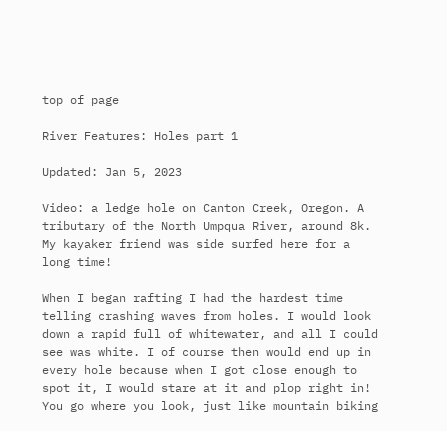top of page

River Features: Holes part 1

Updated: Jan 5, 2023

Video: a ledge hole on Canton Creek, Oregon. A tributary of the North Umpqua River, around 8k. My kayaker friend was side surfed here for a long time!

When I began rafting I had the hardest time telling crashing waves from holes. I would look down a rapid full of whitewater, and all I could see was white. I of course then would end up in every hole because when I got close enough to spot it, I would stare at it and plop right in! You go where you look, just like mountain biking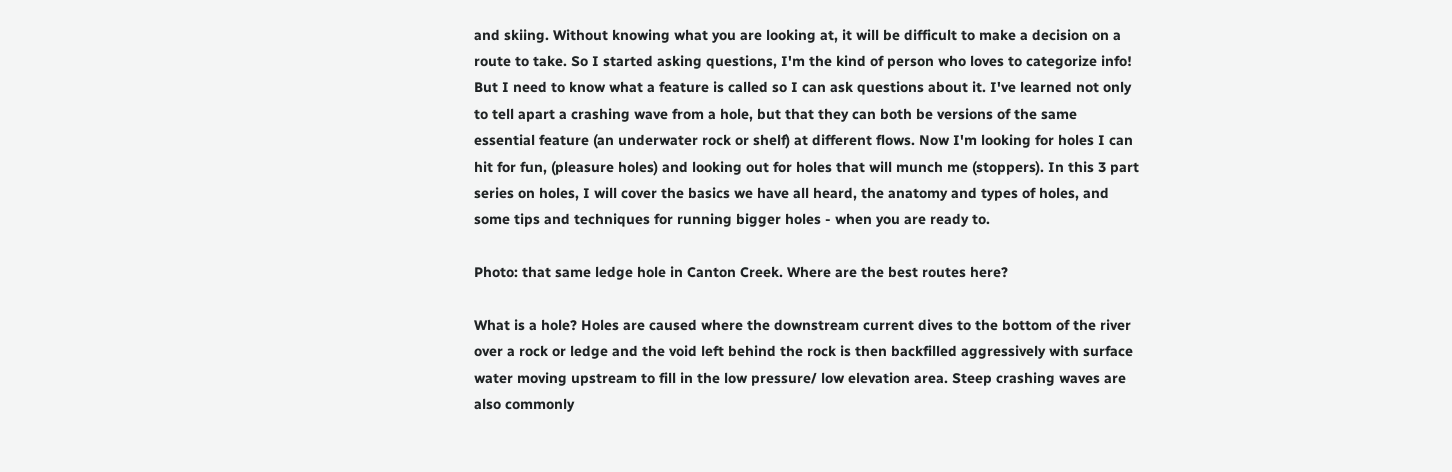and skiing. Without knowing what you are looking at, it will be difficult to make a decision on a route to take. So I started asking questions, I'm the kind of person who loves to categorize info! But I need to know what a feature is called so I can ask questions about it. I've learned not only to tell apart a crashing wave from a hole, but that they can both be versions of the same essential feature (an underwater rock or shelf) at different flows. Now I'm looking for holes I can hit for fun, (pleasure holes) and looking out for holes that will munch me (stoppers). In this 3 part series on holes, I will cover the basics we have all heard, the anatomy and types of holes, and some tips and techniques for running bigger holes - when you are ready to.

Photo: that same ledge hole in Canton Creek. Where are the best routes here?

What is a hole? Holes are caused where the downstream current dives to the bottom of the river over a rock or ledge and the void left behind the rock is then backfilled aggressively with surface water moving upstream to fill in the low pressure/ low elevation area. Steep crashing waves are also commonly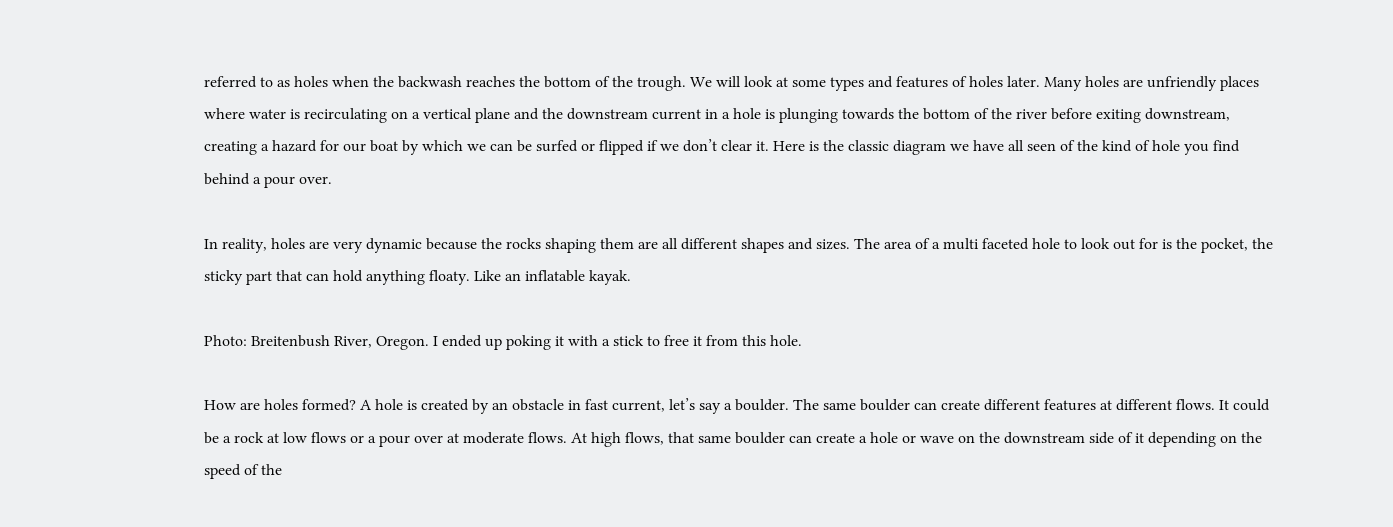referred to as holes when the backwash reaches the bottom of the trough. We will look at some types and features of holes later. Many holes are unfriendly places where water is recirculating on a vertical plane and the downstream current in a hole is plunging towards the bottom of the river before exiting downstream, creating a hazard for our boat by which we can be surfed or flipped if we don’t clear it. Here is the classic diagram we have all seen of the kind of hole you find behind a pour over.

In reality, holes are very dynamic because the rocks shaping them are all different shapes and sizes. The area of a multi faceted hole to look out for is the pocket, the sticky part that can hold anything floaty. Like an inflatable kayak.

Photo: Breitenbush River, Oregon. I ended up poking it with a stick to free it from this hole.

How are holes formed? A hole is created by an obstacle in fast current, let’s say a boulder. The same boulder can create different features at different flows. It could be a rock at low flows or a pour over at moderate flows. At high flows, that same boulder can create a hole or wave on the downstream side of it depending on the speed of the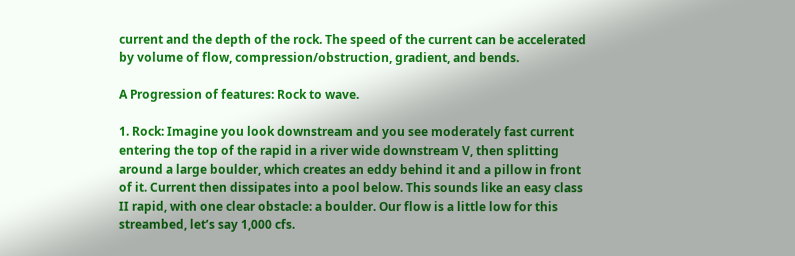current and the depth of the rock. The speed of the current can be accelerated by volume of flow, compression/obstruction, gradient, and bends.

A Progression of features: Rock to wave.

1. Rock: Imagine you look downstream and you see moderately fast current entering the top of the rapid in a river wide downstream V, then splitting around a large boulder, which creates an eddy behind it and a pillow in front of it. Current then dissipates into a pool below. This sounds like an easy class II rapid, with one clear obstacle: a boulder. Our flow is a little low for this streambed, let’s say 1,000 cfs.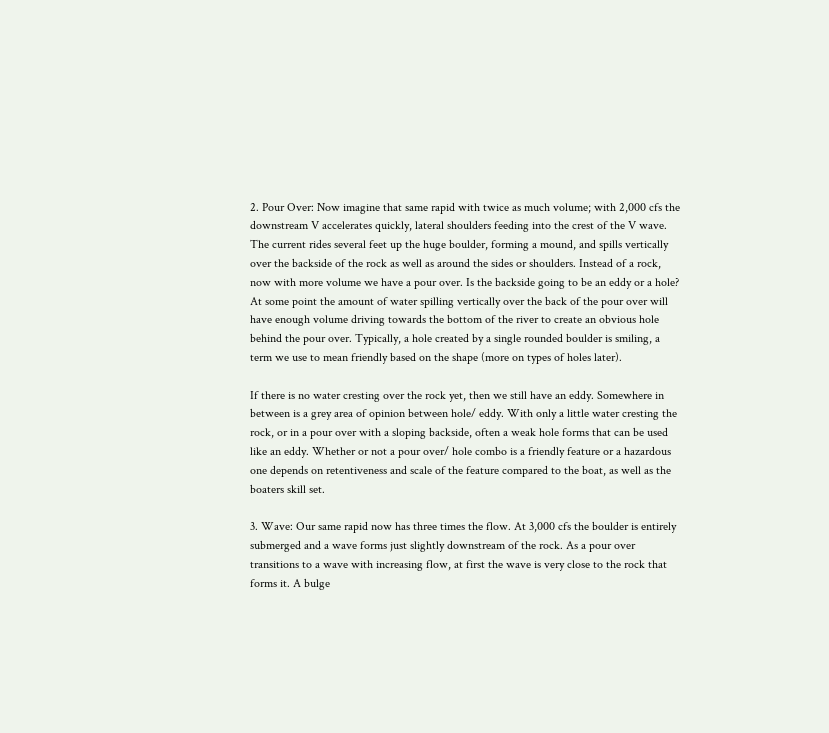2. Pour Over: Now imagine that same rapid with twice as much volume; with 2,000 cfs the downstream V accelerates quickly, lateral shoulders feeding into the crest of the V wave. The current rides several feet up the huge boulder, forming a mound, and spills vertically over the backside of the rock as well as around the sides or shoulders. Instead of a rock, now with more volume we have a pour over. Is the backside going to be an eddy or a hole? At some point the amount of water spilling vertically over the back of the pour over will have enough volume driving towards the bottom of the river to create an obvious hole behind the pour over. Typically, a hole created by a single rounded boulder is smiling, a term we use to mean friendly based on the shape (more on types of holes later).

If there is no water cresting over the rock yet, then we still have an eddy. Somewhere in between is a grey area of opinion between hole/ eddy. With only a little water cresting the rock, or in a pour over with a sloping backside, often a weak hole forms that can be used like an eddy. Whether or not a pour over/ hole combo is a friendly feature or a hazardous one depends on retentiveness and scale of the feature compared to the boat, as well as the boaters skill set.

3. Wave: Our same rapid now has three times the flow. At 3,000 cfs the boulder is entirely submerged and a wave forms just slightly downstream of the rock. As a pour over transitions to a wave with increasing flow, at first the wave is very close to the rock that forms it. A bulge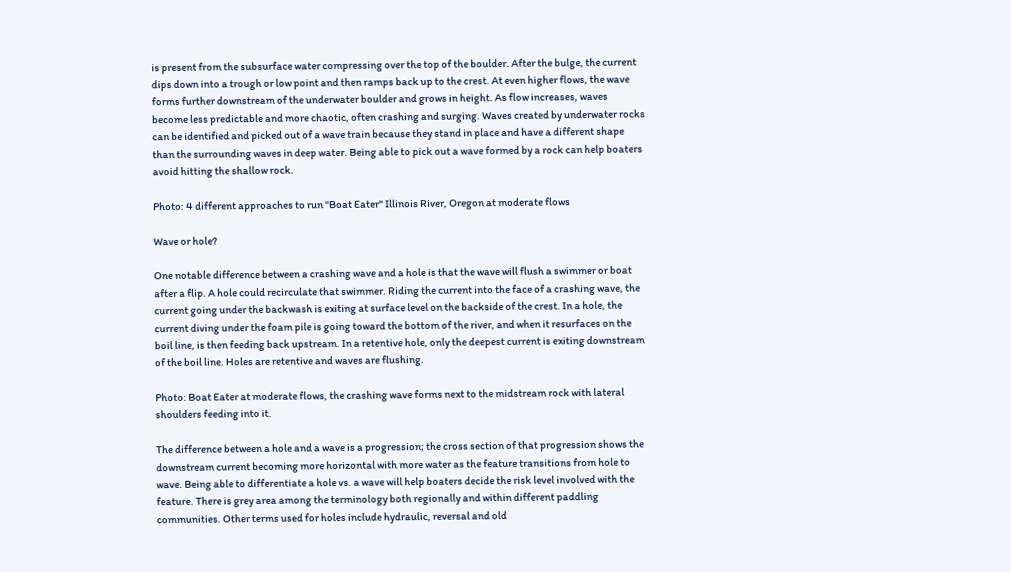is present from the subsurface water compressing over the top of the boulder. After the bulge, the current dips down into a trough or low point and then ramps back up to the crest. At even higher flows, the wave forms further downstream of the underwater boulder and grows in height. As flow increases, waves become less predictable and more chaotic, often crashing and surging. Waves created by underwater rocks can be identified and picked out of a wave train because they stand in place and have a different shape than the surrounding waves in deep water. Being able to pick out a wave formed by a rock can help boaters avoid hitting the shallow rock.

Photo: 4 different approaches to run "Boat Eater" Illinois River, Oregon at moderate flows

Wave or hole?

One notable difference between a crashing wave and a hole is that the wave will flush a swimmer or boat after a flip. A hole could recirculate that swimmer. Riding the current into the face of a crashing wave, the current going under the backwash is exiting at surface level on the backside of the crest. In a hole, the current diving under the foam pile is going toward the bottom of the river, and when it resurfaces on the boil line, is then feeding back upstream. In a retentive hole, only the deepest current is exiting downstream of the boil line. Holes are retentive and waves are flushing.

Photo: Boat Eater at moderate flows, the crashing wave forms next to the midstream rock with lateral shoulders feeding into it.

The difference between a hole and a wave is a progression; the cross section of that progression shows the downstream current becoming more horizontal with more water as the feature transitions from hole to wave. Being able to differentiate a hole vs. a wave will help boaters decide the risk level involved with the feature. There is grey area among the terminology both regionally and within different paddling communities. Other terms used for holes include hydraulic, reversal and old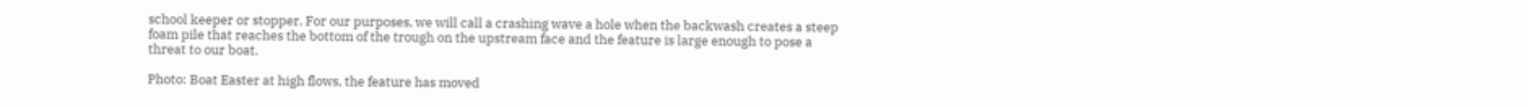school keeper or stopper. For our purposes, we will call a crashing wave a hole when the backwash creates a steep foam pile that reaches the bottom of the trough on the upstream face and the feature is large enough to pose a threat to our boat.

Photo: Boat Easter at high flows, the feature has moved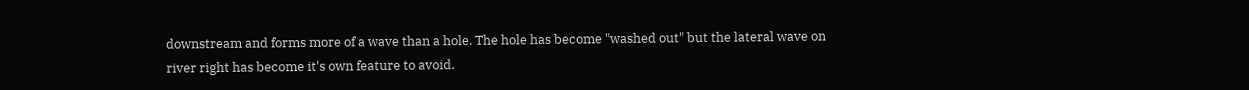downstream and forms more of a wave than a hole. The hole has become "washed out" but the lateral wave on river right has become it's own feature to avoid.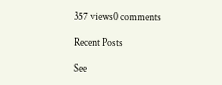357 views0 comments

Recent Posts

See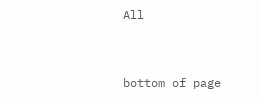All


bottom of page